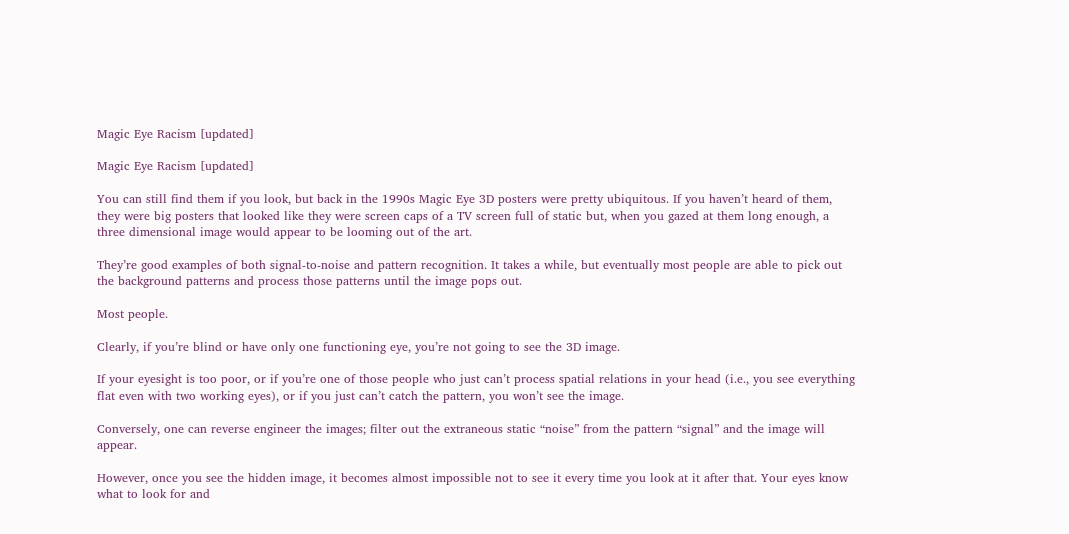Magic Eye Racism [updated]

Magic Eye Racism [updated]

You can still find them if you look, but back in the 1990s Magic Eye 3D posters were pretty ubiquitous. If you haven’t heard of them, they were big posters that looked like they were screen caps of a TV screen full of static but, when you gazed at them long enough, a three dimensional image would appear to be looming out of the art.

They’re good examples of both signal-to-noise and pattern recognition. It takes a while, but eventually most people are able to pick out the background patterns and process those patterns until the image pops out.

Most people.

Clearly, if you’re blind or have only one functioning eye, you’re not going to see the 3D image.

If your eyesight is too poor, or if you’re one of those people who just can’t process spatial relations in your head (i.e., you see everything flat even with two working eyes), or if you just can’t catch the pattern, you won’t see the image.

Conversely, one can reverse engineer the images; filter out the extraneous static “noise” from the pattern “signal” and the image will appear.

However, once you see the hidden image, it becomes almost impossible not to see it every time you look at it after that. Your eyes know what to look for and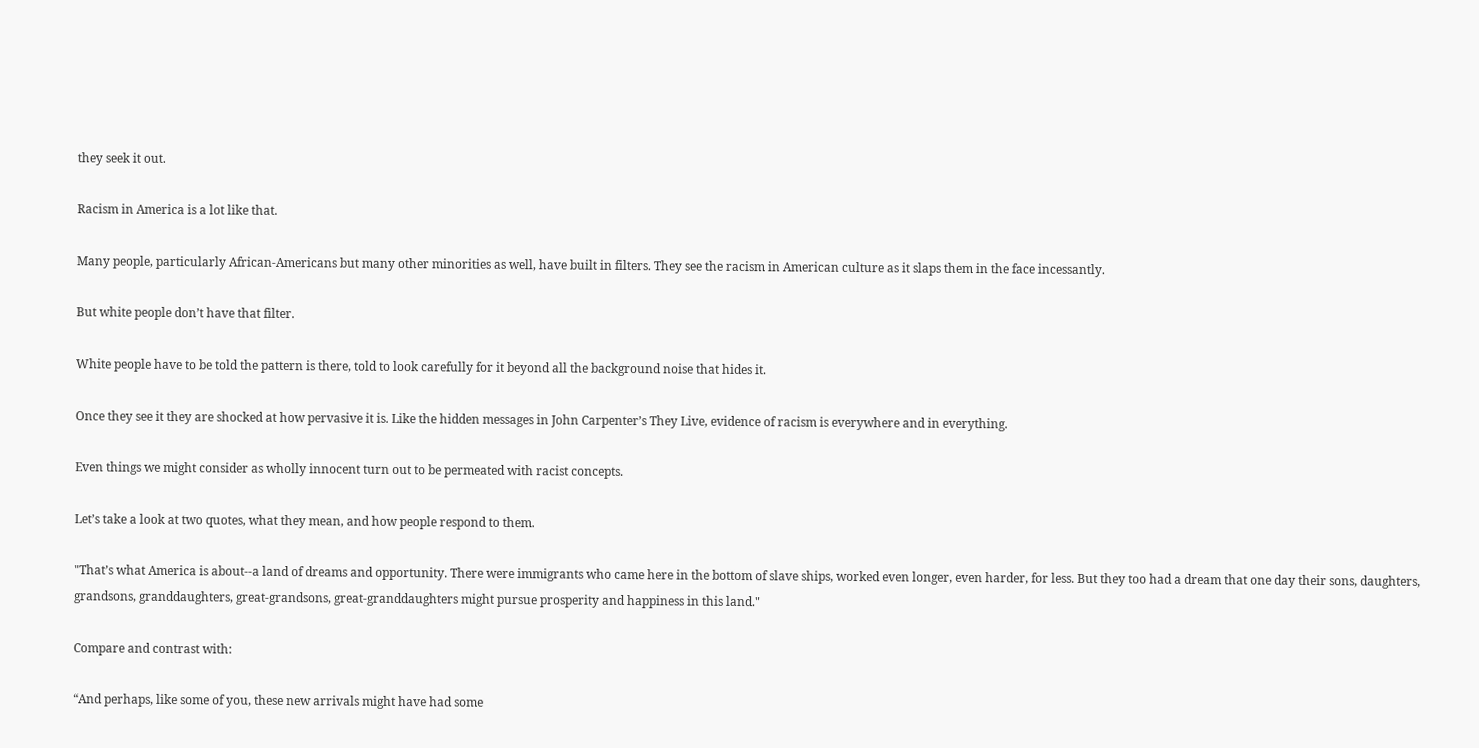they seek it out.

Racism in America is a lot like that.

Many people, particularly African-Americans but many other minorities as well, have built in filters. They see the racism in American culture as it slaps them in the face incessantly.

But white people don’t have that filter.

White people have to be told the pattern is there, told to look carefully for it beyond all the background noise that hides it.

Once they see it they are shocked at how pervasive it is. Like the hidden messages in John Carpenter’s They Live, evidence of racism is everywhere and in everything.

Even things we might consider as wholly innocent turn out to be permeated with racist concepts.

Let’s take a look at two quotes, what they mean, and how people respond to them.

"That’s what America is about--a land of dreams and opportunity. There were immigrants who came here in the bottom of slave ships, worked even longer, even harder, for less. But they too had a dream that one day their sons, daughters, grandsons, granddaughters, great-grandsons, great-granddaughters might pursue prosperity and happiness in this land."

Compare and contrast with:

“And perhaps, like some of you, these new arrivals might have had some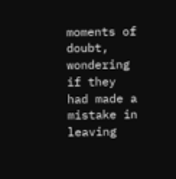moments of doubt, wondering if they had made a mistake in leaving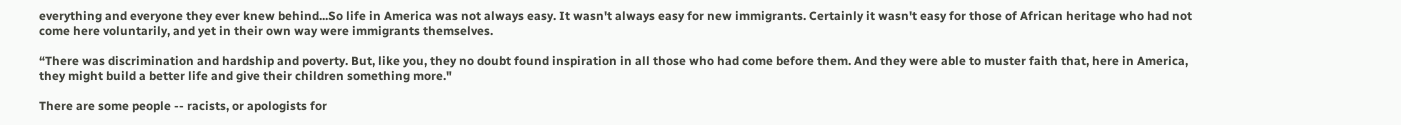everything and everyone they ever knew behind...So life in America was not always easy. It wasn't always easy for new immigrants. Certainly it wasn't easy for those of African heritage who had not come here voluntarily, and yet in their own way were immigrants themselves.

“There was discrimination and hardship and poverty. But, like you, they no doubt found inspiration in all those who had come before them. And they were able to muster faith that, here in America, they might build a better life and give their children something more."

There are some people -- racists, or apologists for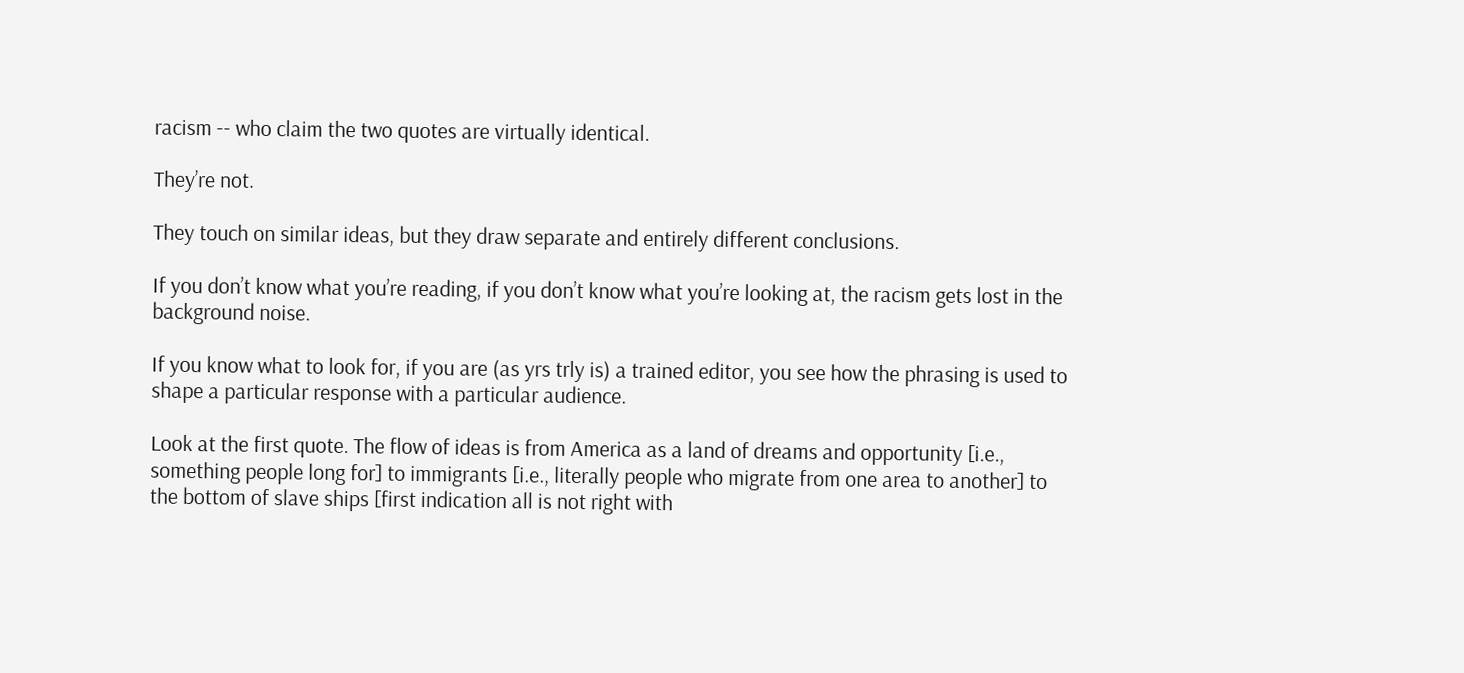racism -- who claim the two quotes are virtually identical.

They’re not.

They touch on similar ideas, but they draw separate and entirely different conclusions.

If you don’t know what you’re reading, if you don’t know what you’re looking at, the racism gets lost in the background noise.

If you know what to look for, if you are (as yrs trly is) a trained editor, you see how the phrasing is used to shape a particular response with a particular audience.

Look at the first quote. The flow of ideas is from America as a land of dreams and opportunity [i.e., something people long for] to immigrants [i.e., literally people who migrate from one area to another] to the bottom of slave ships [first indication all is not right with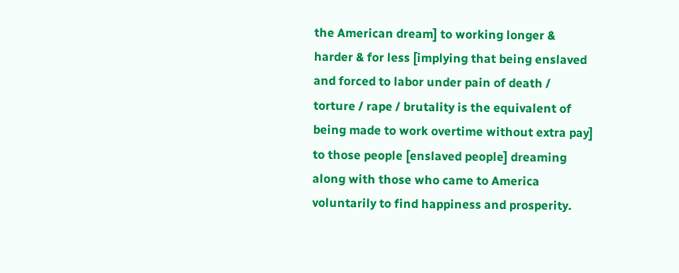the American dream] to working longer & harder & for less [implying that being enslaved and forced to labor under pain of death / torture / rape / brutality is the equivalent of being made to work overtime without extra pay] to those people [enslaved people] dreaming along with those who came to America voluntarily to find happiness and prosperity.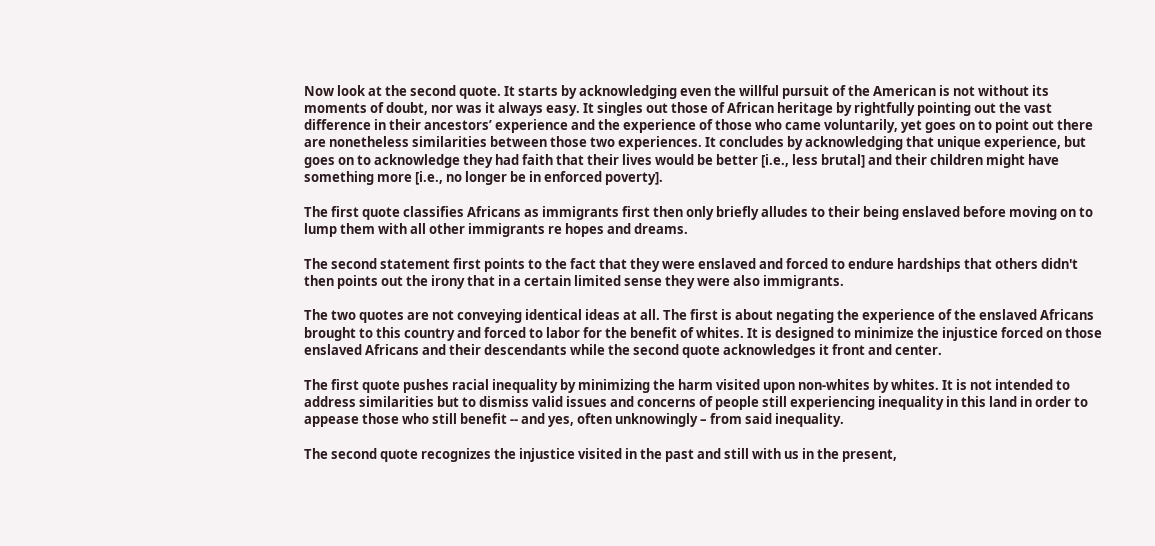Now look at the second quote. It starts by acknowledging even the willful pursuit of the American is not without its moments of doubt, nor was it always easy. It singles out those of African heritage by rightfully pointing out the vast difference in their ancestors’ experience and the experience of those who came voluntarily, yet goes on to point out there are nonetheless similarities between those two experiences. It concludes by acknowledging that unique experience, but goes on to acknowledge they had faith that their lives would be better [i.e., less brutal] and their children might have something more [i.e., no longer be in enforced poverty].

The first quote classifies Africans as immigrants first then only briefly alludes to their being enslaved before moving on to lump them with all other immigrants re hopes and dreams.

The second statement first points to the fact that they were enslaved and forced to endure hardships that others didn't then points out the irony that in a certain limited sense they were also immigrants.

The two quotes are not conveying identical ideas at all. The first is about negating the experience of the enslaved Africans brought to this country and forced to labor for the benefit of whites. It is designed to minimize the injustice forced on those enslaved Africans and their descendants while the second quote acknowledges it front and center.

The first quote pushes racial inequality by minimizing the harm visited upon non-whites by whites. It is not intended to address similarities but to dismiss valid issues and concerns of people still experiencing inequality in this land in order to appease those who still benefit -- and yes, often unknowingly – from said inequality.

The second quote recognizes the injustice visited in the past and still with us in the present,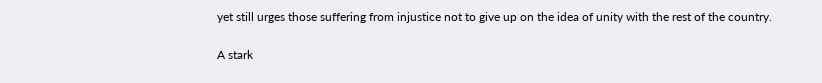yet still urges those suffering from injustice not to give up on the idea of unity with the rest of the country.

A stark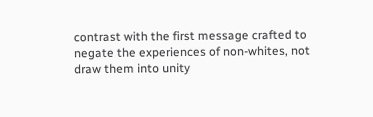contrast with the first message crafted to negate the experiences of non-whites, not draw them into unity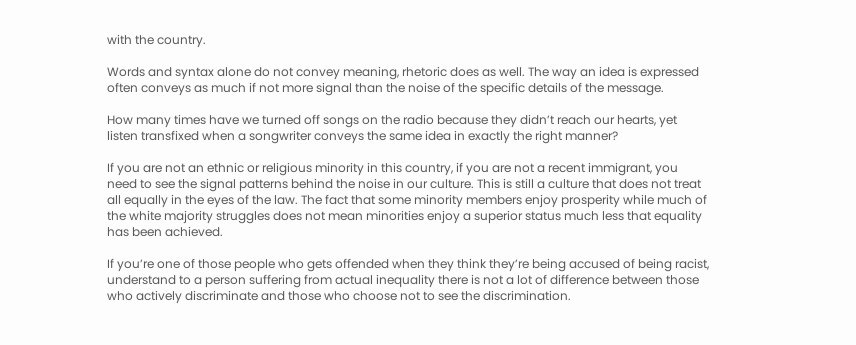with the country.

Words and syntax alone do not convey meaning, rhetoric does as well. The way an idea is expressed often conveys as much if not more signal than the noise of the specific details of the message.

How many times have we turned off songs on the radio because they didn’t reach our hearts, yet listen transfixed when a songwriter conveys the same idea in exactly the right manner?

If you are not an ethnic or religious minority in this country, if you are not a recent immigrant, you need to see the signal patterns behind the noise in our culture. This is still a culture that does not treat all equally in the eyes of the law. The fact that some minority members enjoy prosperity while much of the white majority struggles does not mean minorities enjoy a superior status much less that equality has been achieved.

If you’re one of those people who gets offended when they think they’re being accused of being racist, understand to a person suffering from actual inequality there is not a lot of difference between those who actively discriminate and those who choose not to see the discrimination.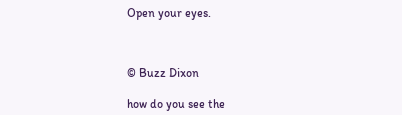Open your eyes.



© Buzz Dixon

how do you see the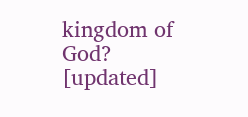kingdom of God? [updated]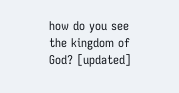how do you see the kingdom of God? [updated]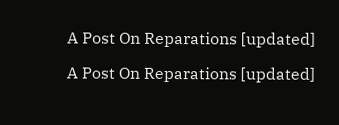A Post On Reparations [updated]

A Post On Reparations [updated]